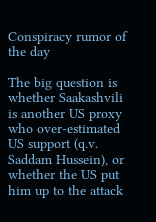Conspiracy rumor of the day

The big question is whether Saakashvili is another US proxy who over-estimated US support (q.v. Saddam Hussein), or whether the US put him up to the attack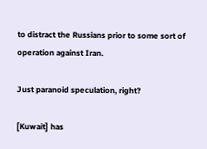to distract the Russians prior to some sort of operation against Iran.

Just paranoid speculation, right?

[Kuwait] has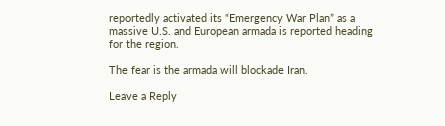reportedly activated its “Emergency War Plan” as a massive U.S. and European armada is reported heading for the region.

The fear is the armada will blockade Iran.

Leave a Reply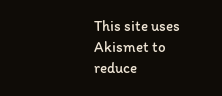This site uses Akismet to reduce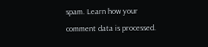spam. Learn how your comment data is processed.